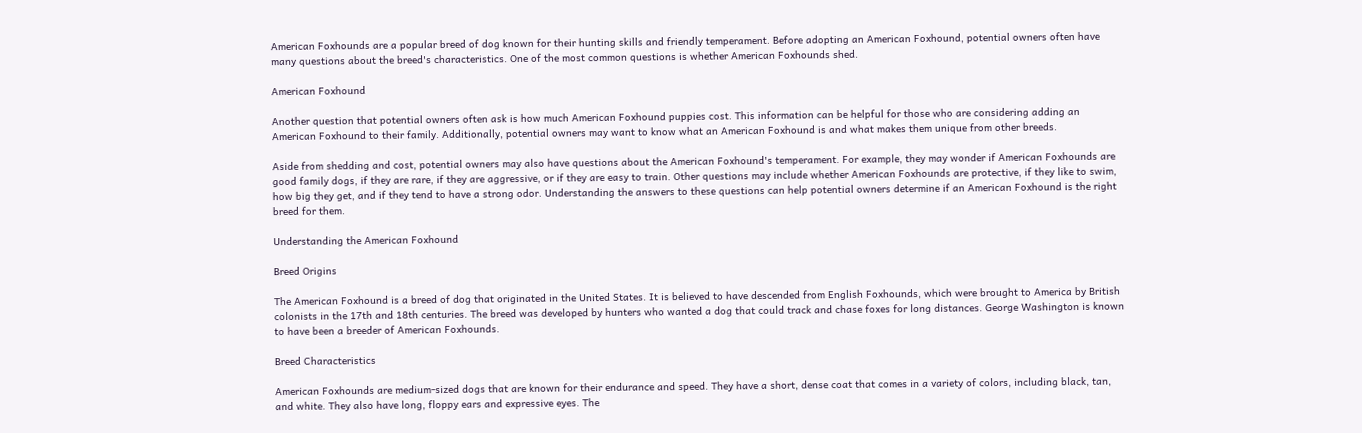American Foxhounds are a popular breed of dog known for their hunting skills and friendly temperament. Before adopting an American Foxhound, potential owners often have many questions about the breed's characteristics. One of the most common questions is whether American Foxhounds shed.

American Foxhound

Another question that potential owners often ask is how much American Foxhound puppies cost. This information can be helpful for those who are considering adding an American Foxhound to their family. Additionally, potential owners may want to know what an American Foxhound is and what makes them unique from other breeds.

Aside from shedding and cost, potential owners may also have questions about the American Foxhound's temperament. For example, they may wonder if American Foxhounds are good family dogs, if they are rare, if they are aggressive, or if they are easy to train. Other questions may include whether American Foxhounds are protective, if they like to swim, how big they get, and if they tend to have a strong odor. Understanding the answers to these questions can help potential owners determine if an American Foxhound is the right breed for them.

Understanding the American Foxhound

Breed Origins

The American Foxhound is a breed of dog that originated in the United States. It is believed to have descended from English Foxhounds, which were brought to America by British colonists in the 17th and 18th centuries. The breed was developed by hunters who wanted a dog that could track and chase foxes for long distances. George Washington is known to have been a breeder of American Foxhounds.

Breed Characteristics

American Foxhounds are medium-sized dogs that are known for their endurance and speed. They have a short, dense coat that comes in a variety of colors, including black, tan, and white. They also have long, floppy ears and expressive eyes. The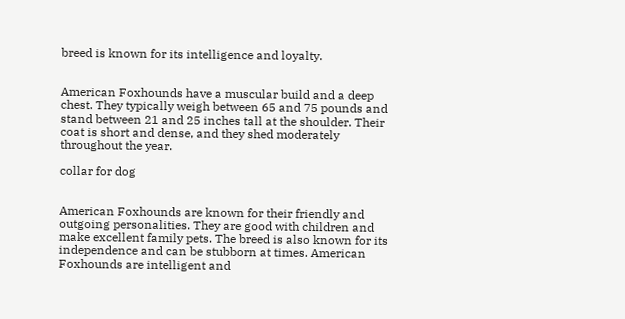breed is known for its intelligence and loyalty.


American Foxhounds have a muscular build and a deep chest. They typically weigh between 65 and 75 pounds and stand between 21 and 25 inches tall at the shoulder. Their coat is short and dense, and they shed moderately throughout the year.

collar for dog


American Foxhounds are known for their friendly and outgoing personalities. They are good with children and make excellent family pets. The breed is also known for its independence and can be stubborn at times. American Foxhounds are intelligent and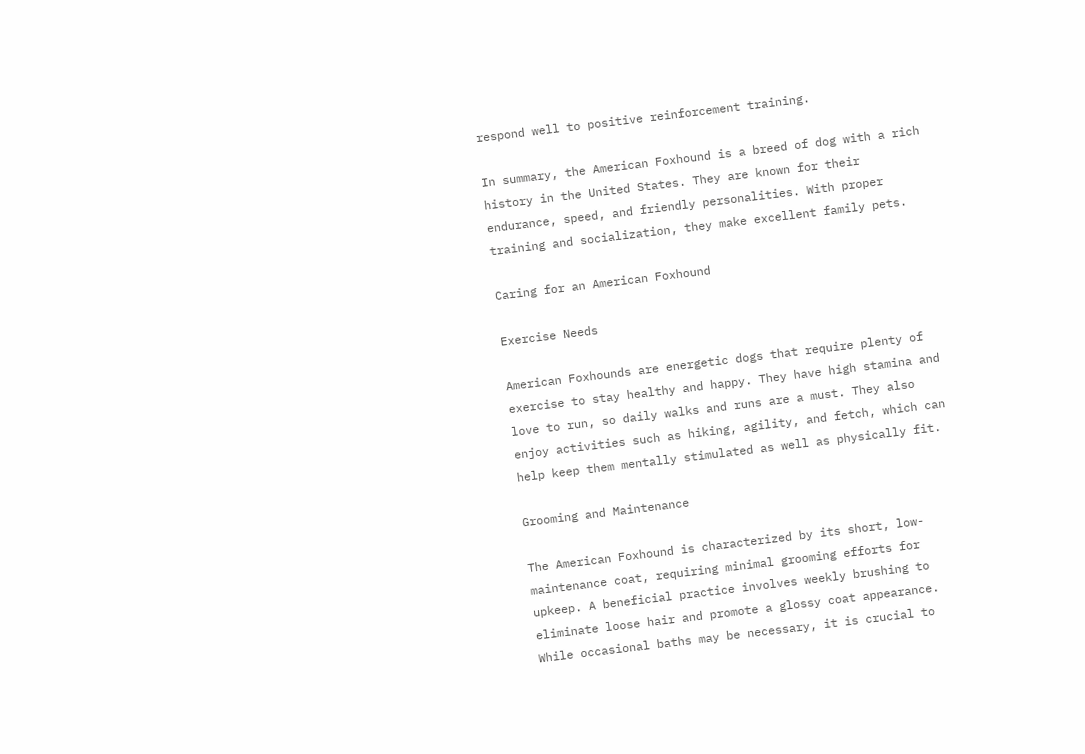respond well to positive reinforcement training.

In summary, the American Foxhound is a breed of dog with a rich history in the United States. They are known for their endurance, speed, and friendly personalities. With proper training and socialization, they make excellent family pets.

Caring for an American Foxhound

Exercise Needs

American Foxhounds are energetic dogs that require plenty of exercise to stay healthy and happy. They have high stamina and love to run, so daily walks and runs are a must. They also enjoy activities such as hiking, agility, and fetch, which can help keep them mentally stimulated as well as physically fit.

Grooming and Maintenance

The American Foxhound is characterized by its short, low-maintenance coat, requiring minimal grooming efforts for upkeep. A beneficial practice involves weekly brushing to eliminate loose hair and promote a glossy coat appearance. While occasional baths may be necessary, it is crucial to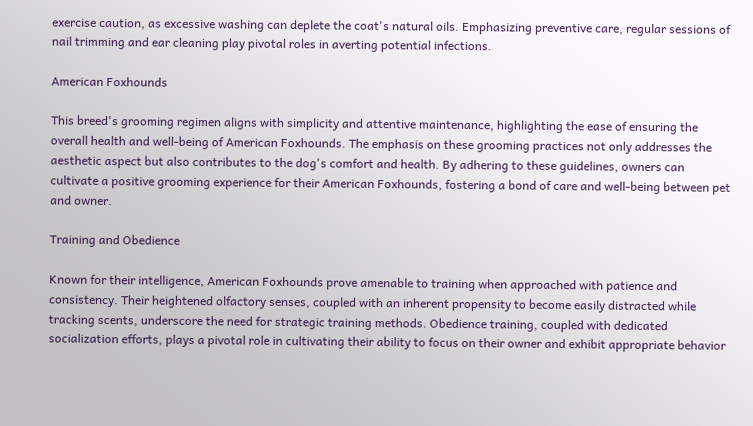exercise caution, as excessive washing can deplete the coat's natural oils. Emphasizing preventive care, regular sessions of nail trimming and ear cleaning play pivotal roles in averting potential infections.

American Foxhounds

This breed's grooming regimen aligns with simplicity and attentive maintenance, highlighting the ease of ensuring the overall health and well-being of American Foxhounds. The emphasis on these grooming practices not only addresses the aesthetic aspect but also contributes to the dog's comfort and health. By adhering to these guidelines, owners can cultivate a positive grooming experience for their American Foxhounds, fostering a bond of care and well-being between pet and owner.

Training and Obedience

Known for their intelligence, American Foxhounds prove amenable to training when approached with patience and consistency. Their heightened olfactory senses, coupled with an inherent propensity to become easily distracted while tracking scents, underscore the need for strategic training methods. Obedience training, coupled with dedicated socialization efforts, plays a pivotal role in cultivating their ability to focus on their owner and exhibit appropriate behavior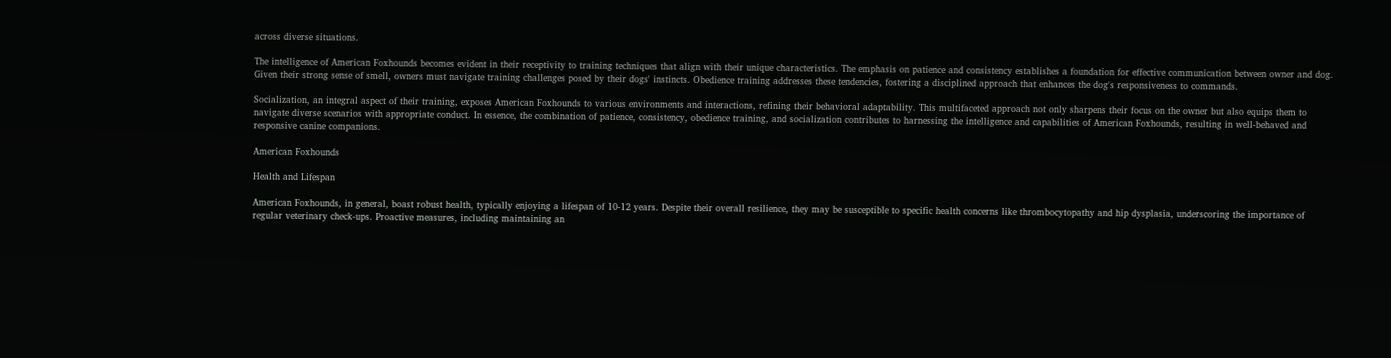across diverse situations.

The intelligence of American Foxhounds becomes evident in their receptivity to training techniques that align with their unique characteristics. The emphasis on patience and consistency establishes a foundation for effective communication between owner and dog. Given their strong sense of smell, owners must navigate training challenges posed by their dogs' instincts. Obedience training addresses these tendencies, fostering a disciplined approach that enhances the dog's responsiveness to commands.

Socialization, an integral aspect of their training, exposes American Foxhounds to various environments and interactions, refining their behavioral adaptability. This multifaceted approach not only sharpens their focus on the owner but also equips them to navigate diverse scenarios with appropriate conduct. In essence, the combination of patience, consistency, obedience training, and socialization contributes to harnessing the intelligence and capabilities of American Foxhounds, resulting in well-behaved and responsive canine companions.

American Foxhounds

Health and Lifespan

American Foxhounds, in general, boast robust health, typically enjoying a lifespan of 10-12 years. Despite their overall resilience, they may be susceptible to specific health concerns like thrombocytopathy and hip dysplasia, underscoring the importance of regular veterinary check-ups. Proactive measures, including maintaining an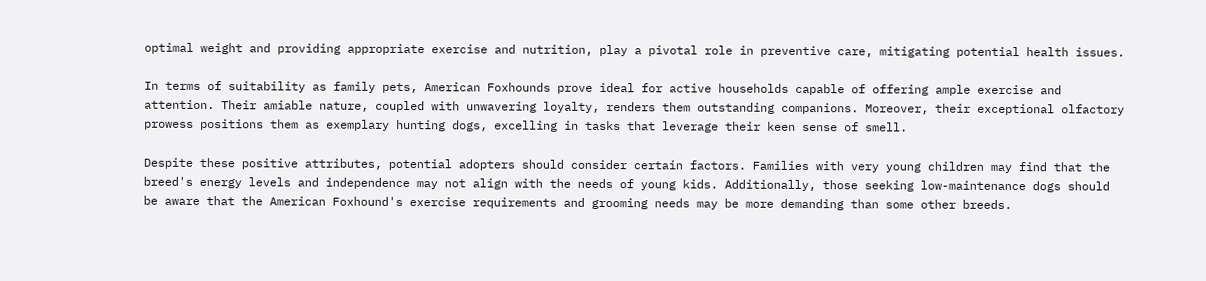optimal weight and providing appropriate exercise and nutrition, play a pivotal role in preventive care, mitigating potential health issues.

In terms of suitability as family pets, American Foxhounds prove ideal for active households capable of offering ample exercise and attention. Their amiable nature, coupled with unwavering loyalty, renders them outstanding companions. Moreover, their exceptional olfactory prowess positions them as exemplary hunting dogs, excelling in tasks that leverage their keen sense of smell.

Despite these positive attributes, potential adopters should consider certain factors. Families with very young children may find that the breed's energy levels and independence may not align with the needs of young kids. Additionally, those seeking low-maintenance dogs should be aware that the American Foxhound's exercise requirements and grooming needs may be more demanding than some other breeds.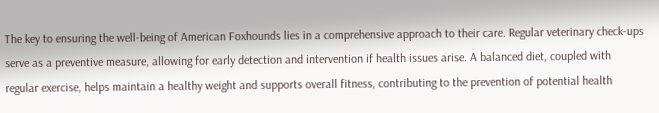The key to ensuring the well-being of American Foxhounds lies in a comprehensive approach to their care. Regular veterinary check-ups serve as a preventive measure, allowing for early detection and intervention if health issues arise. A balanced diet, coupled with regular exercise, helps maintain a healthy weight and supports overall fitness, contributing to the prevention of potential health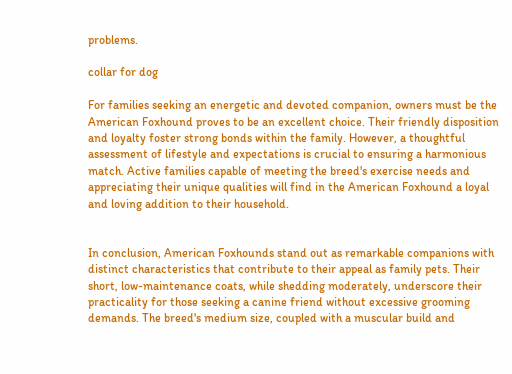problems.

collar for dog

For families seeking an energetic and devoted companion, owners must be the American Foxhound proves to be an excellent choice. Their friendly disposition and loyalty foster strong bonds within the family. However, a thoughtful assessment of lifestyle and expectations is crucial to ensuring a harmonious match. Active families capable of meeting the breed's exercise needs and appreciating their unique qualities will find in the American Foxhound a loyal and loving addition to their household.


In conclusion, American Foxhounds stand out as remarkable companions with distinct characteristics that contribute to their appeal as family pets. Their short, low-maintenance coats, while shedding moderately, underscore their practicality for those seeking a canine friend without excessive grooming demands. The breed's medium size, coupled with a muscular build and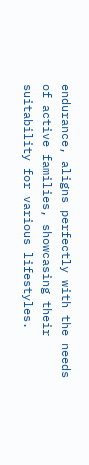endurance, aligns perfectly with the needs of active families, showcasing their suitability for various lifestyles.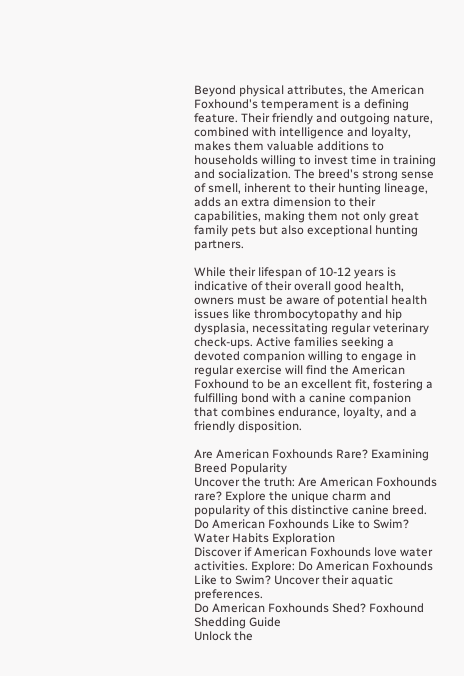Beyond physical attributes, the American Foxhound's temperament is a defining feature. Their friendly and outgoing nature, combined with intelligence and loyalty, makes them valuable additions to households willing to invest time in training and socialization. The breed's strong sense of smell, inherent to their hunting lineage, adds an extra dimension to their capabilities, making them not only great family pets but also exceptional hunting partners.

While their lifespan of 10-12 years is indicative of their overall good health, owners must be aware of potential health issues like thrombocytopathy and hip dysplasia, necessitating regular veterinary check-ups. Active families seeking a devoted companion willing to engage in regular exercise will find the American Foxhound to be an excellent fit, fostering a fulfilling bond with a canine companion that combines endurance, loyalty, and a friendly disposition.

Are American Foxhounds Rare? Examining Breed Popularity
Uncover the truth: Are American Foxhounds rare? Explore the unique charm and popularity of this distinctive canine breed.
Do American Foxhounds Like to Swim? Water Habits Exploration
Discover if American Foxhounds love water activities. Explore: Do American Foxhounds Like to Swim? Uncover their aquatic preferences.
Do American Foxhounds Shed? Foxhound Shedding Guide
Unlock the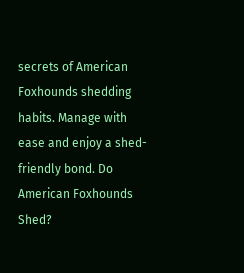secrets of American Foxhounds shedding habits. Manage with ease and enjoy a shed-friendly bond. Do American Foxhounds Shed?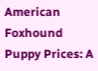American Foxhound Puppy Prices: A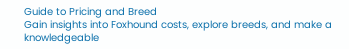Guide to Pricing and Breed
Gain insights into Foxhound costs, explore breeds, and make a knowledgeable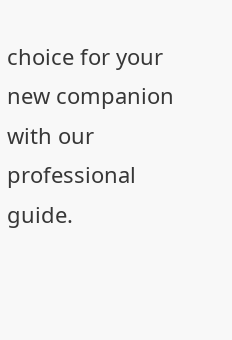choice for your new companion with our professional guide.